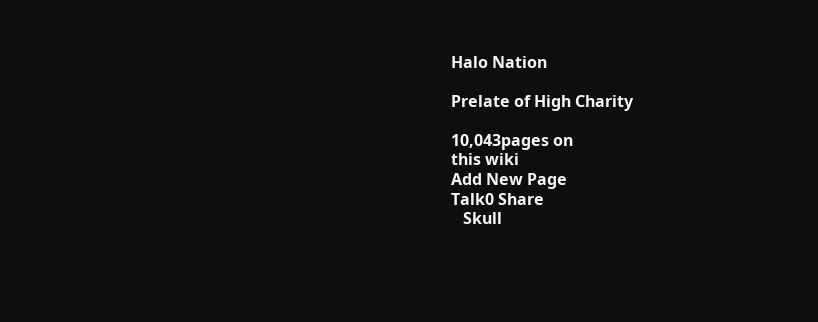Halo Nation

Prelate of High Charity

10,043pages on
this wiki
Add New Page
Talk0 Share
   Skull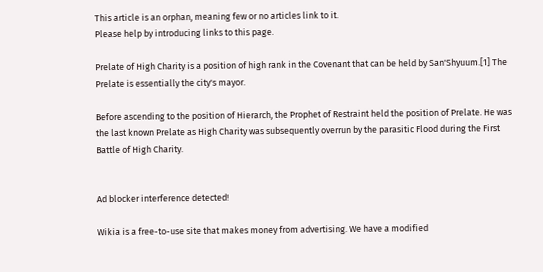This article is an orphan, meaning few or no articles link to it.
Please help by introducing links to this page.

Prelate of High Charity is a position of high rank in the Covenant that can be held by San'Shyuum.[1] The Prelate is essentially the city's mayor.

Before ascending to the position of Hierarch, the Prophet of Restraint held the position of Prelate. He was the last known Prelate as High Charity was subsequently overrun by the parasitic Flood during the First Battle of High Charity.


Ad blocker interference detected!

Wikia is a free-to-use site that makes money from advertising. We have a modified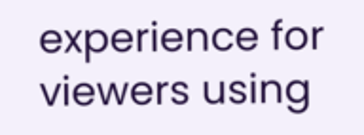experience for viewers using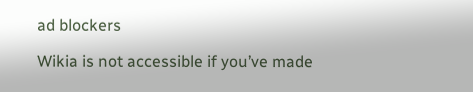ad blockers

Wikia is not accessible if you’ve made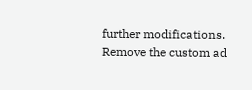further modifications. Remove the custom ad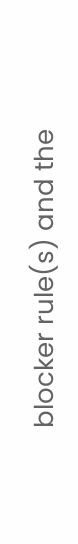blocker rule(s) and the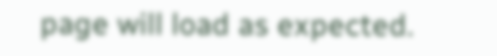page will load as expected.